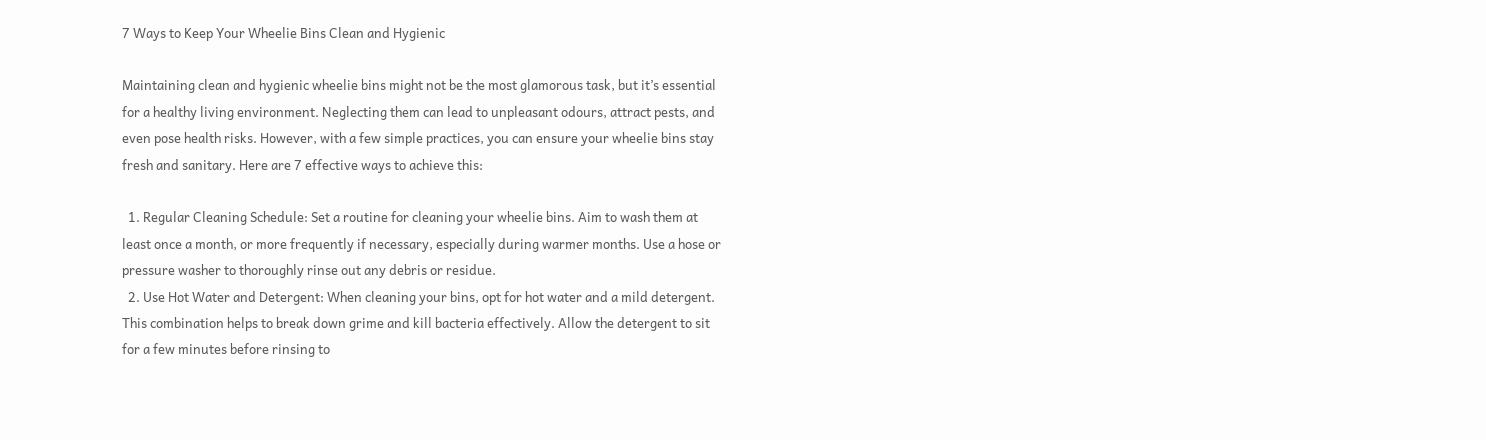7 Ways to Keep Your Wheelie Bins Clean and Hygienic

Maintaining clean and hygienic wheelie bins might not be the most glamorous task, but it’s essential for a healthy living environment. Neglecting them can lead to unpleasant odours, attract pests, and even pose health risks. However, with a few simple practices, you can ensure your wheelie bins stay fresh and sanitary. Here are 7 effective ways to achieve this:

  1. Regular Cleaning Schedule: Set a routine for cleaning your wheelie bins. Aim to wash them at least once a month, or more frequently if necessary, especially during warmer months. Use a hose or pressure washer to thoroughly rinse out any debris or residue.
  2. Use Hot Water and Detergent: When cleaning your bins, opt for hot water and a mild detergent. This combination helps to break down grime and kill bacteria effectively. Allow the detergent to sit for a few minutes before rinsing to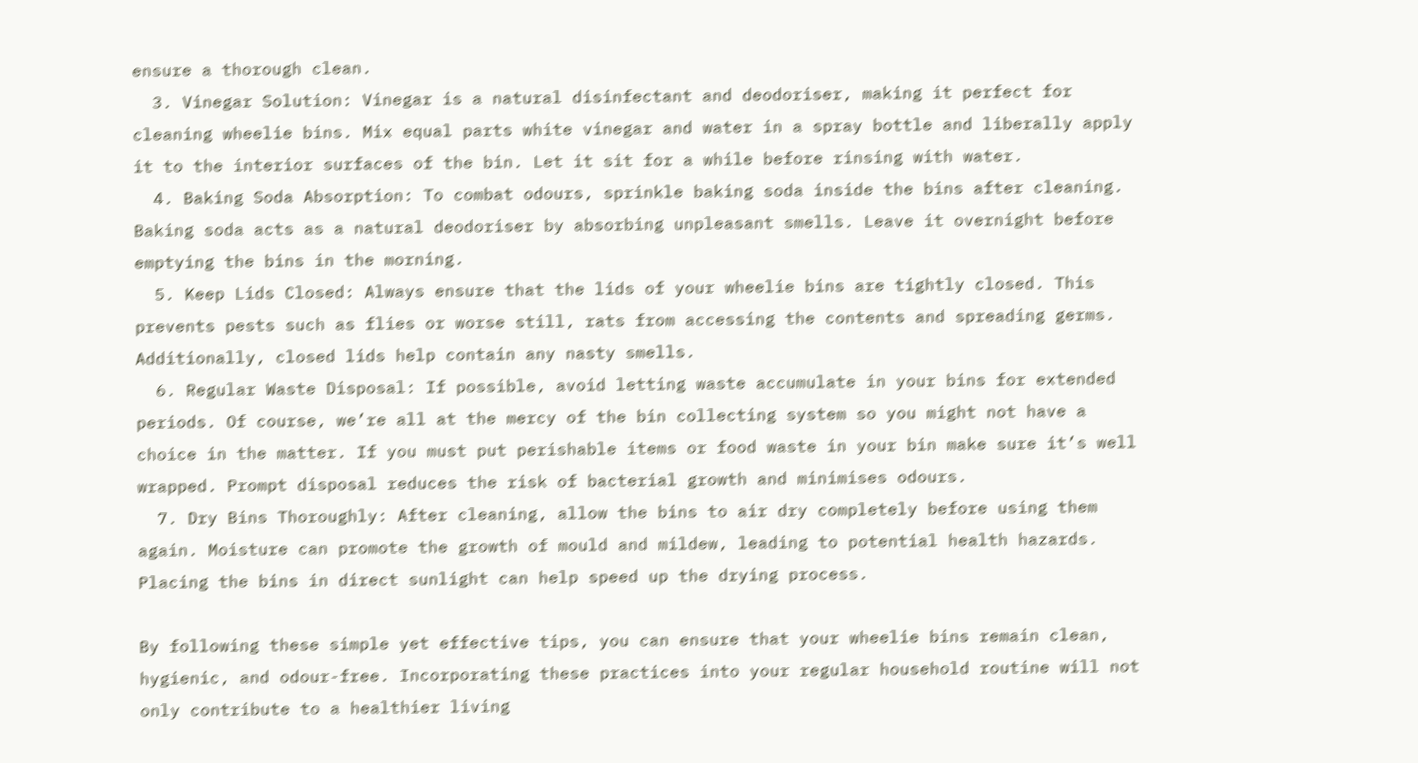ensure a thorough clean.
  3. Vinegar Solution: Vinegar is a natural disinfectant and deodoriser, making it perfect for cleaning wheelie bins. Mix equal parts white vinegar and water in a spray bottle and liberally apply it to the interior surfaces of the bin. Let it sit for a while before rinsing with water.
  4. Baking Soda Absorption: To combat odours, sprinkle baking soda inside the bins after cleaning. Baking soda acts as a natural deodoriser by absorbing unpleasant smells. Leave it overnight before emptying the bins in the morning.
  5. Keep Lids Closed: Always ensure that the lids of your wheelie bins are tightly closed. This prevents pests such as flies or worse still, rats from accessing the contents and spreading germs. Additionally, closed lids help contain any nasty smells.
  6. Regular Waste Disposal: If possible, avoid letting waste accumulate in your bins for extended periods. Of course, we’re all at the mercy of the bin collecting system so you might not have a choice in the matter. If you must put perishable items or food waste in your bin make sure it’s well wrapped. Prompt disposal reduces the risk of bacterial growth and minimises odours.
  7. Dry Bins Thoroughly: After cleaning, allow the bins to air dry completely before using them again. Moisture can promote the growth of mould and mildew, leading to potential health hazards. Placing the bins in direct sunlight can help speed up the drying process.

By following these simple yet effective tips, you can ensure that your wheelie bins remain clean, hygienic, and odour-free. Incorporating these practices into your regular household routine will not only contribute to a healthier living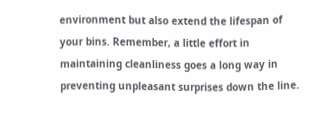environment but also extend the lifespan of your bins. Remember, a little effort in maintaining cleanliness goes a long way in preventing unpleasant surprises down the line.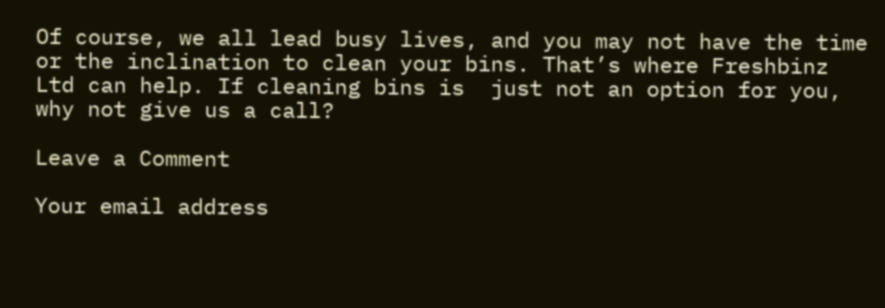Of course, we all lead busy lives, and you may not have the time or the inclination to clean your bins. That’s where Freshbinz Ltd can help. If cleaning bins is  just not an option for you, why not give us a call?

Leave a Comment

Your email address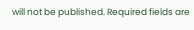will not be published. Required fields are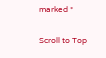marked *

Scroll to Top